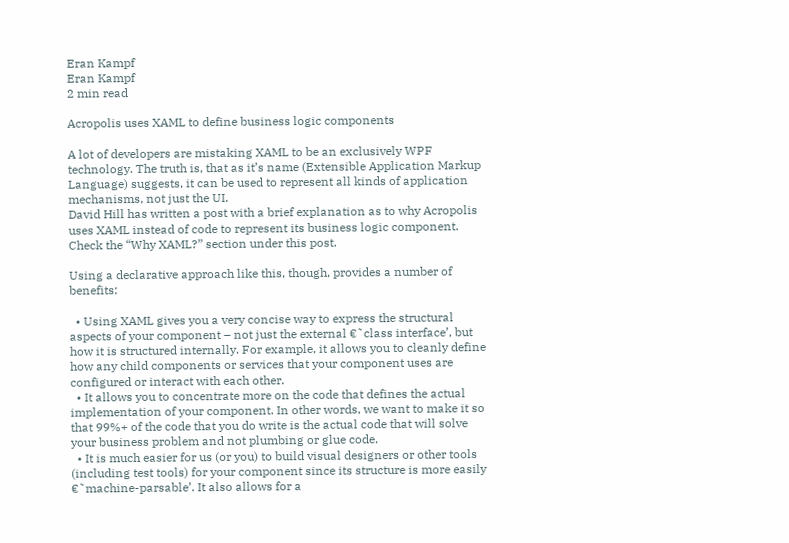Eran Kampf
Eran Kampf
2 min read

Acropolis uses XAML to define business logic components

A lot of developers are mistaking XAML to be an exclusively WPF technology. The truth is, that as it’s name (Extensible Application Markup Language) suggests, it can be used to represent all kinds of application mechanisms, not just the UI.
David Hill has written a post with a brief explanation as to why Acropolis uses XAML instead of code to represent its business logic component. Check the “Why XAML?” section under this post.

Using a declarative approach like this, though, provides a number of benefits:

  • Using XAML gives you a very concise way to express the structural aspects of your component – not just the external €˜class interface’, but how it is structured internally. For example, it allows you to cleanly define how any child components or services that your component uses are configured or interact with each other.
  • It allows you to concentrate more on the code that defines the actual implementation of your component. In other words, we want to make it so that 99%+ of the code that you do write is the actual code that will solve your business problem and not plumbing or glue code.
  • It is much easier for us (or you) to build visual designers or other tools (including test tools) for your component since its structure is more easily €˜machine-parsable’. It also allows for a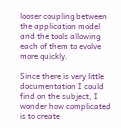looser coupling between the application model and the tools allowing each of them to evolve more quickly.

Since there is very little documentation I could find on the subject, I wonder how complicated is to create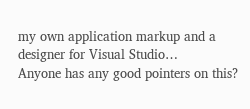my own application markup and a designer for Visual Studio…
Anyone has any good pointers on this?